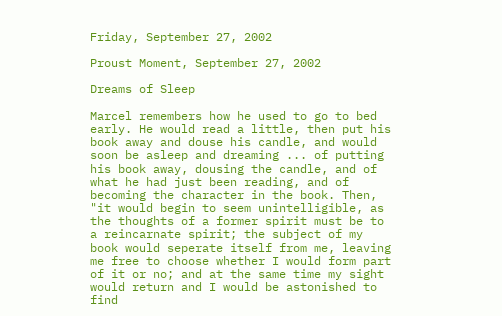Friday, September 27, 2002

Proust Moment, September 27, 2002

Dreams of Sleep

Marcel remembers how he used to go to bed early. He would read a little, then put his book away and douse his candle, and would soon be asleep and dreaming ... of putting his book away, dousing the candle, and of what he had just been reading, and of becoming the character in the book. Then, "it would begin to seem unintelligible, as the thoughts of a former spirit must be to a reincarnate spirit; the subject of my book would seperate itself from me, leaving me free to choose whether I would form part of it or no; and at the same time my sight would return and I would be astonished to find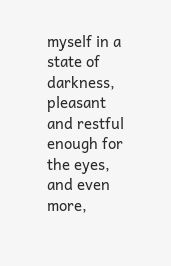myself in a state of darkness, pleasant and restful enough for the eyes, and even more,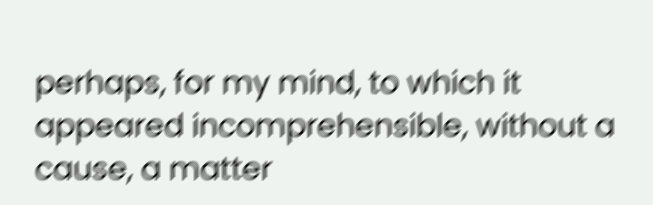perhaps, for my mind, to which it appeared incomprehensible, without a cause, a matter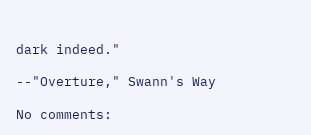dark indeed."

--"Overture," Swann's Way

No comments: